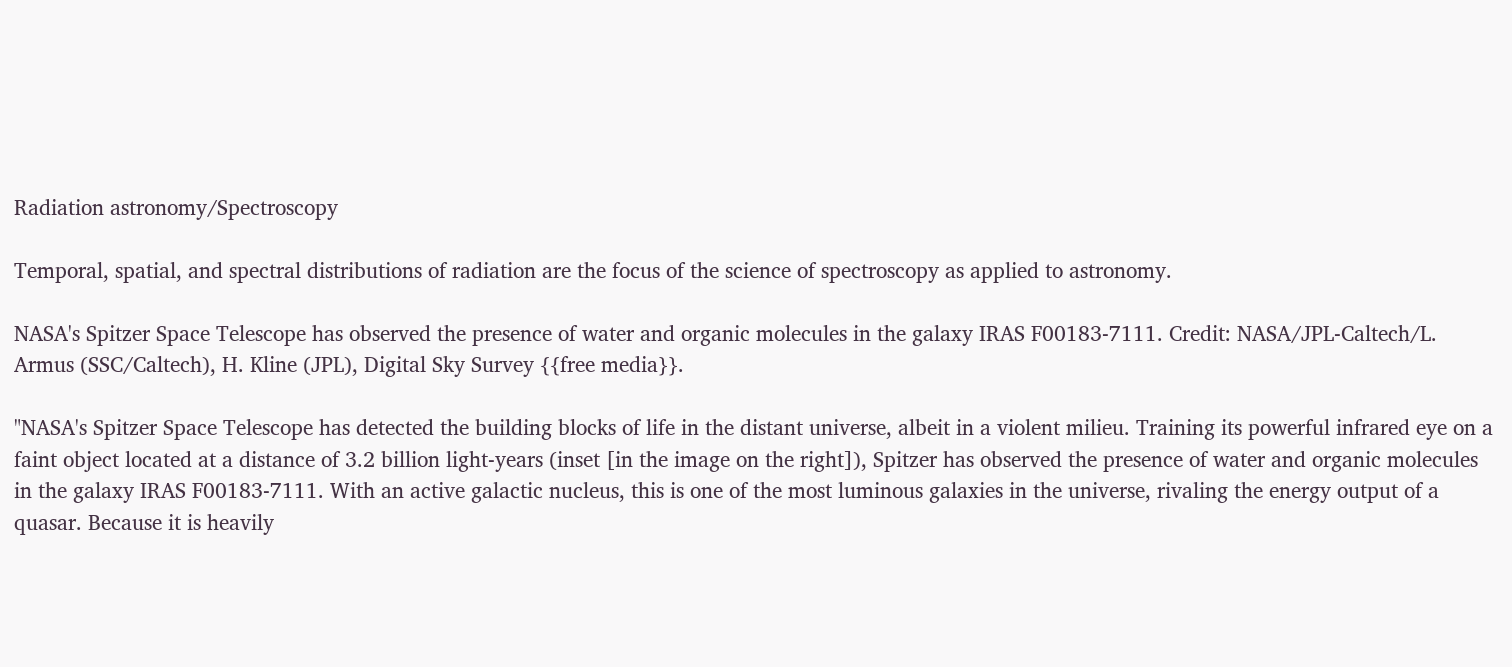Radiation astronomy/Spectroscopy

Temporal, spatial, and spectral distributions of radiation are the focus of the science of spectroscopy as applied to astronomy.

NASA's Spitzer Space Telescope has observed the presence of water and organic molecules in the galaxy IRAS F00183-7111. Credit: NASA/JPL-Caltech/L. Armus (SSC/Caltech), H. Kline (JPL), Digital Sky Survey {{free media}}.

"NASA's Spitzer Space Telescope has detected the building blocks of life in the distant universe, albeit in a violent milieu. Training its powerful infrared eye on a faint object located at a distance of 3.2 billion light-years (inset [in the image on the right]), Spitzer has observed the presence of water and organic molecules in the galaxy IRAS F00183-7111. With an active galactic nucleus, this is one of the most luminous galaxies in the universe, rivaling the energy output of a quasar. Because it is heavily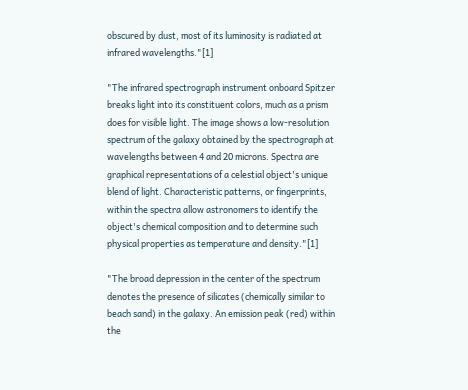obscured by dust, most of its luminosity is radiated at infrared wavelengths."[1]

"The infrared spectrograph instrument onboard Spitzer breaks light into its constituent colors, much as a prism does for visible light. The image shows a low-resolution spectrum of the galaxy obtained by the spectrograph at wavelengths between 4 and 20 microns. Spectra are graphical representations of a celestial object's unique blend of light. Characteristic patterns, or fingerprints, within the spectra allow astronomers to identify the object's chemical composition and to determine such physical properties as temperature and density."[1]

"The broad depression in the center of the spectrum denotes the presence of silicates (chemically similar to beach sand) in the galaxy. An emission peak (red) within the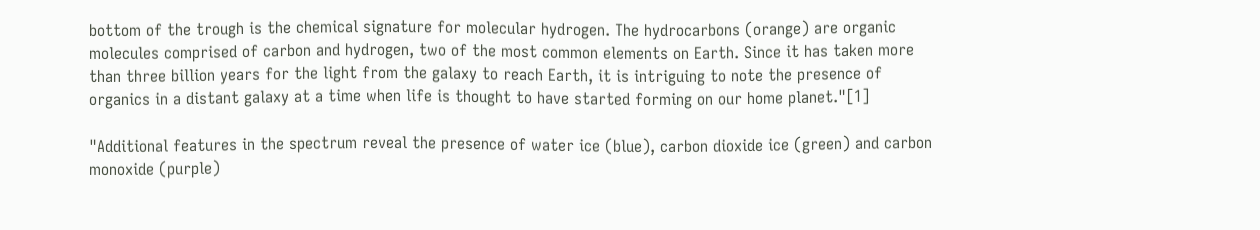bottom of the trough is the chemical signature for molecular hydrogen. The hydrocarbons (orange) are organic molecules comprised of carbon and hydrogen, two of the most common elements on Earth. Since it has taken more than three billion years for the light from the galaxy to reach Earth, it is intriguing to note the presence of organics in a distant galaxy at a time when life is thought to have started forming on our home planet."[1]

"Additional features in the spectrum reveal the presence of water ice (blue), carbon dioxide ice (green) and carbon monoxide (purple)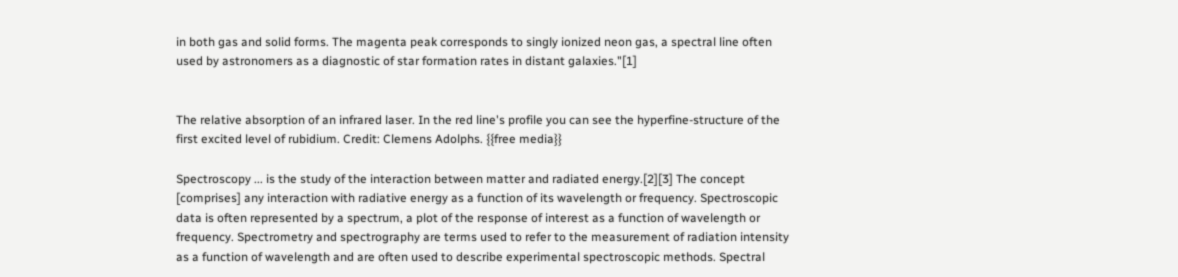in both gas and solid forms. The magenta peak corresponds to singly ionized neon gas, a spectral line often used by astronomers as a diagnostic of star formation rates in distant galaxies."[1]


The relative absorption of an infrared laser. In the red line's profile you can see the hyperfine-structure of the first excited level of rubidium. Credit: Clemens Adolphs. {{free media}}

Spectroscopy ... is the study of the interaction between matter and radiated energy.[2][3] The concept [comprises] any interaction with radiative energy as a function of its wavelength or frequency. Spectroscopic data is often represented by a spectrum, a plot of the response of interest as a function of wavelength or frequency. Spectrometry and spectrography are terms used to refer to the measurement of radiation intensity as a function of wavelength and are often used to describe experimental spectroscopic methods. Spectral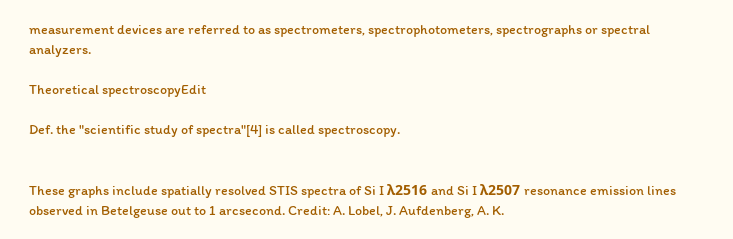measurement devices are referred to as spectrometers, spectrophotometers, spectrographs or spectral analyzers.

Theoretical spectroscopyEdit

Def. the "scientific study of spectra"[4] is called spectroscopy.


These graphs include spatially resolved STIS spectra of Si I λ2516 and Si I λ2507 resonance emission lines observed in Betelgeuse out to 1 arcsecond. Credit: A. Lobel, J. Aufdenberg, A. K.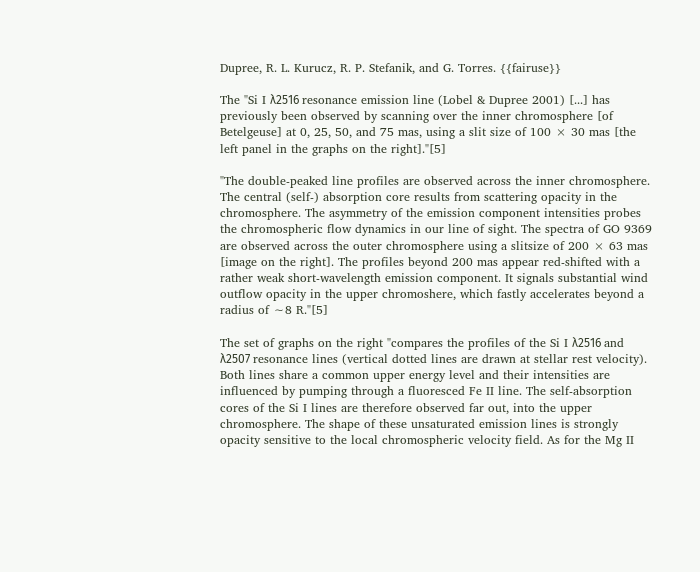Dupree, R. L. Kurucz, R. P. Stefanik, and G. Torres. {{fairuse}}

The "Si I λ2516 resonance emission line (Lobel & Dupree 2001) [...] has previously been observed by scanning over the inner chromosphere [of Betelgeuse] at 0, 25, 50, and 75 mas, using a slit size of 100 × 30 mas [the left panel in the graphs on the right]."[5]

"The double-peaked line profiles are observed across the inner chromosphere. The central (self-) absorption core results from scattering opacity in the chromosphere. The asymmetry of the emission component intensities probes the chromospheric flow dynamics in our line of sight. The spectra of GO 9369 are observed across the outer chromosphere using a slitsize of 200 × 63 mas [image on the right]. The profiles beyond 200 mas appear red-shifted with a rather weak short-wavelength emission component. It signals substantial wind outflow opacity in the upper chromoshere, which fastly accelerates beyond a radius of ∼8 R."[5]

The set of graphs on the right "compares the profiles of the Si I λ2516 and λ2507 resonance lines (vertical dotted lines are drawn at stellar rest velocity). Both lines share a common upper energy level and their intensities are influenced by pumping through a fluoresced Fe II line. The self-absorption cores of the Si I lines are therefore observed far out, into the upper chromosphere. The shape of these unsaturated emission lines is strongly opacity sensitive to the local chromospheric velocity field. As for the Mg II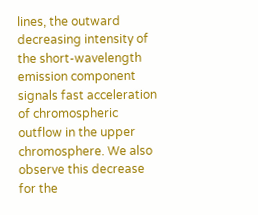lines, the outward decreasing intensity of the short-wavelength emission component signals fast acceleration of chromospheric outflow in the upper chromosphere. We also observe this decrease for the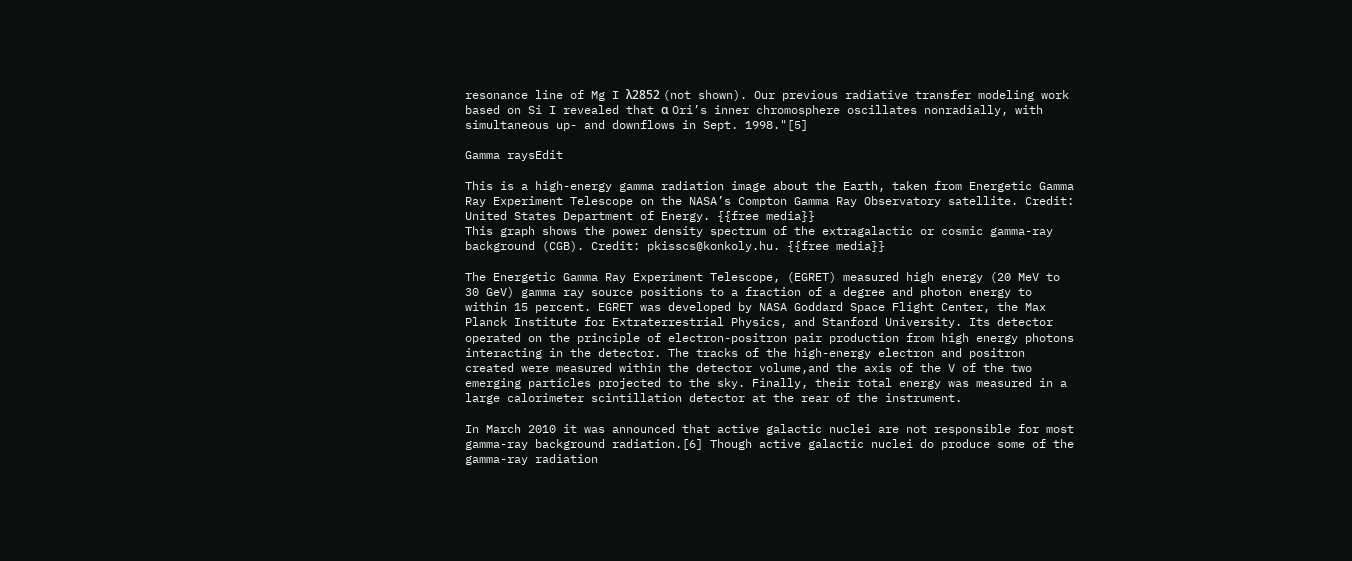resonance line of Mg I λ2852 (not shown). Our previous radiative transfer modeling work based on Si I revealed that α Ori’s inner chromosphere oscillates nonradially, with simultaneous up- and downflows in Sept. 1998."[5]

Gamma raysEdit

This is a high-energy gamma radiation image about the Earth, taken from Energetic Gamma Ray Experiment Telescope on the NASA’s Compton Gamma Ray Observatory satellite. Credit: United States Department of Energy. {{free media}}
This graph shows the power density spectrum of the extragalactic or cosmic gamma-ray background (CGB). Credit: pkisscs@konkoly.hu. {{free media}}

The Energetic Gamma Ray Experiment Telescope, (EGRET) measured high energy (20 MeV to 30 GeV) gamma ray source positions to a fraction of a degree and photon energy to within 15 percent. EGRET was developed by NASA Goddard Space Flight Center, the Max Planck Institute for Extraterrestrial Physics, and Stanford University. Its detector operated on the principle of electron-positron pair production from high energy photons interacting in the detector. The tracks of the high-energy electron and positron created were measured within the detector volume,and the axis of the V of the two emerging particles projected to the sky. Finally, their total energy was measured in a large calorimeter scintillation detector at the rear of the instrument.

In March 2010 it was announced that active galactic nuclei are not responsible for most gamma-ray background radiation.[6] Though active galactic nuclei do produce some of the gamma-ray radiation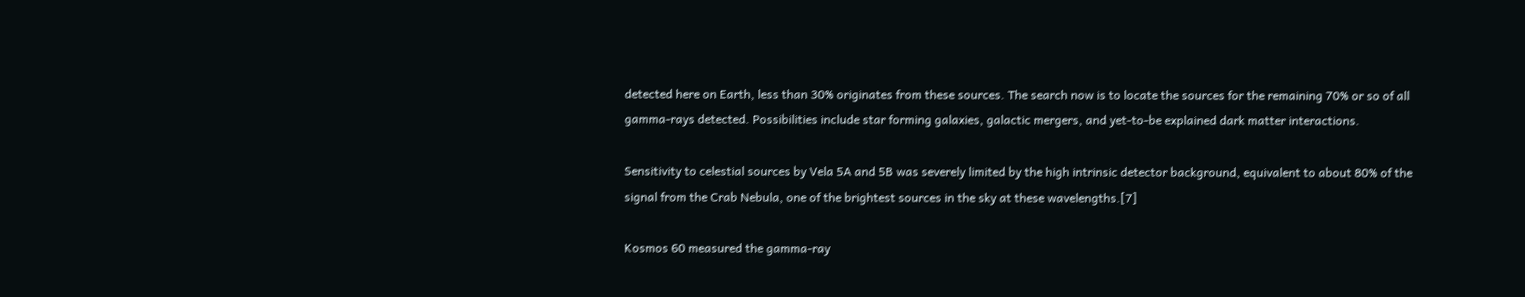detected here on Earth, less than 30% originates from these sources. The search now is to locate the sources for the remaining 70% or so of all gamma-rays detected. Possibilities include star forming galaxies, galactic mergers, and yet-to-be explained dark matter interactions.

Sensitivity to celestial sources by Vela 5A and 5B was severely limited by the high intrinsic detector background, equivalent to about 80% of the signal from the Crab Nebula, one of the brightest sources in the sky at these wavelengths.[7]

Kosmos 60 measured the gamma-ray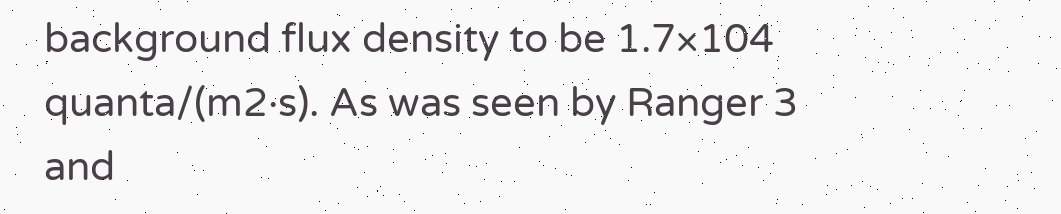background flux density to be 1.7×104 quanta/(m2·s). As was seen by Ranger 3 and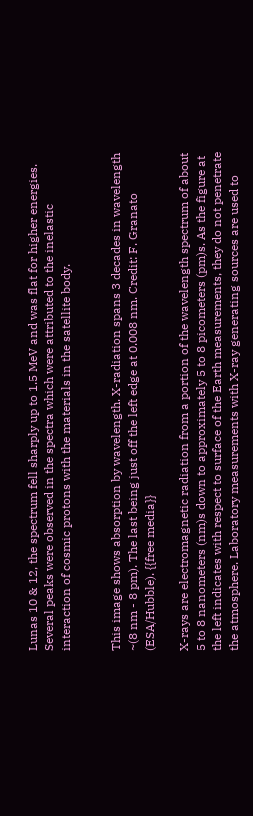Lunas 10 & 12, the spectrum fell sharply up to 1.5 MeV and was flat for higher energies. Several peaks were observed in the spectra which were attributed to the inelastic interaction of cosmic protons with the materials in the satellite body.


This image shows absorption by wavelength. X-radiation spans 3 decades in wavelength ~(8 nm - 8 pm). The last being just off the left edge at 0.008 nm. Credit: F. Granato (ESA/Hubble). {{free media}}

X-rays are electromagnetic radiation from a portion of the wavelength spectrum of about 5 to 8 nanometers (nm)s down to approximately 5 to 8 picometers (pm)s. As the figure at the left indicates with respect to surface of the Earth measurements, they do not penetrate the atmosphere. Laboratory measurements with X-ray generating sources are used to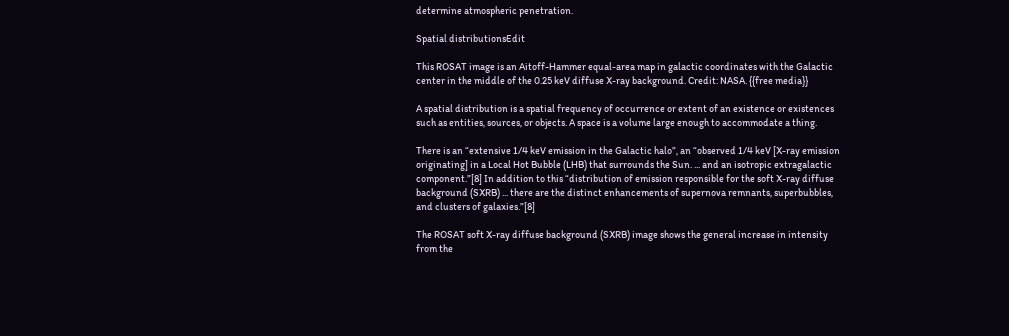determine atmospheric penetration.

Spatial distributionsEdit

This ROSAT image is an Aitoff-Hammer equal-area map in galactic coordinates with the Galactic center in the middle of the 0.25 keV diffuse X-ray background. Credit: NASA. {{free media}}

A spatial distribution is a spatial frequency of occurrence or extent of an existence or existences such as entities, sources, or objects. A space is a volume large enough to accommodate a thing.

There is an “extensive 1/4 keV emission in the Galactic halo”, an “observed 1/4 keV [X-ray emission originating] in a Local Hot Bubble (LHB) that surrounds the Sun. ... and an isotropic extragalactic component.”[8] In addition to this “distribution of emission responsible for the soft X-ray diffuse background (SXRB) ... there are the distinct enhancements of supernova remnants, superbubbles, and clusters of galaxies.”[8]

The ROSAT soft X-ray diffuse background (SXRB) image shows the general increase in intensity from the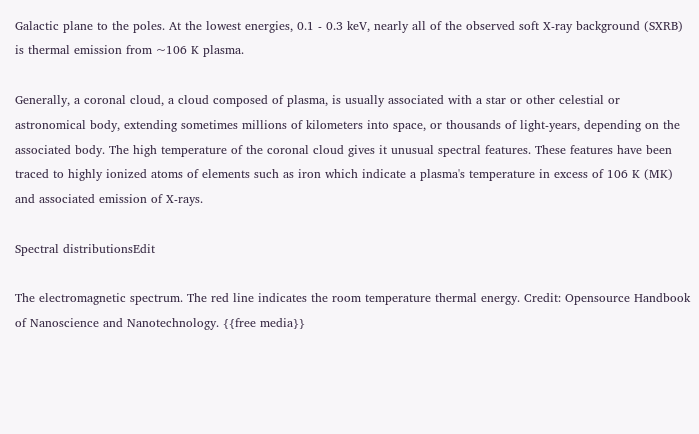Galactic plane to the poles. At the lowest energies, 0.1 - 0.3 keV, nearly all of the observed soft X-ray background (SXRB) is thermal emission from ~106 K plasma.

Generally, a coronal cloud, a cloud composed of plasma, is usually associated with a star or other celestial or astronomical body, extending sometimes millions of kilometers into space, or thousands of light-years, depending on the associated body. The high temperature of the coronal cloud gives it unusual spectral features. These features have been traced to highly ionized atoms of elements such as iron which indicate a plasma's temperature in excess of 106 K (MK) and associated emission of X-rays.

Spectral distributionsEdit

The electromagnetic spectrum. The red line indicates the room temperature thermal energy. Credit: Opensource Handbook of Nanoscience and Nanotechnology. {{free media}}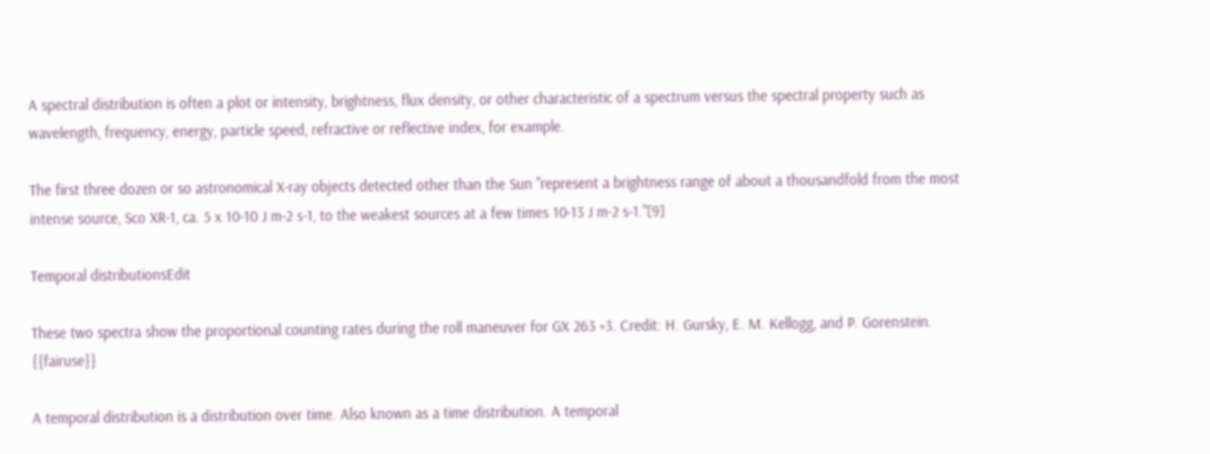A spectral distribution is often a plot or intensity, brightness, flux density, or other characteristic of a spectrum versus the spectral property such as wavelength, frequency, energy, particle speed, refractive or reflective index, for example.

The first three dozen or so astronomical X-ray objects detected other than the Sun "represent a brightness range of about a thousandfold from the most intense source, Sco XR-1, ca. 5 x 10-10 J m-2 s-1, to the weakest sources at a few times 10-13 J m-2 s-1."[9]

Temporal distributionsEdit

These two spectra show the proportional counting rates during the roll maneuver for GX 263 +3. Credit: H. Gursky, E. M. Kellogg, and P. Gorenstein. {{fairuse}}

A temporal distribution is a distribution over time. Also known as a time distribution. A temporal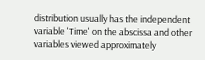distribution usually has the independent variable 'Time' on the abscissa and other variables viewed approximately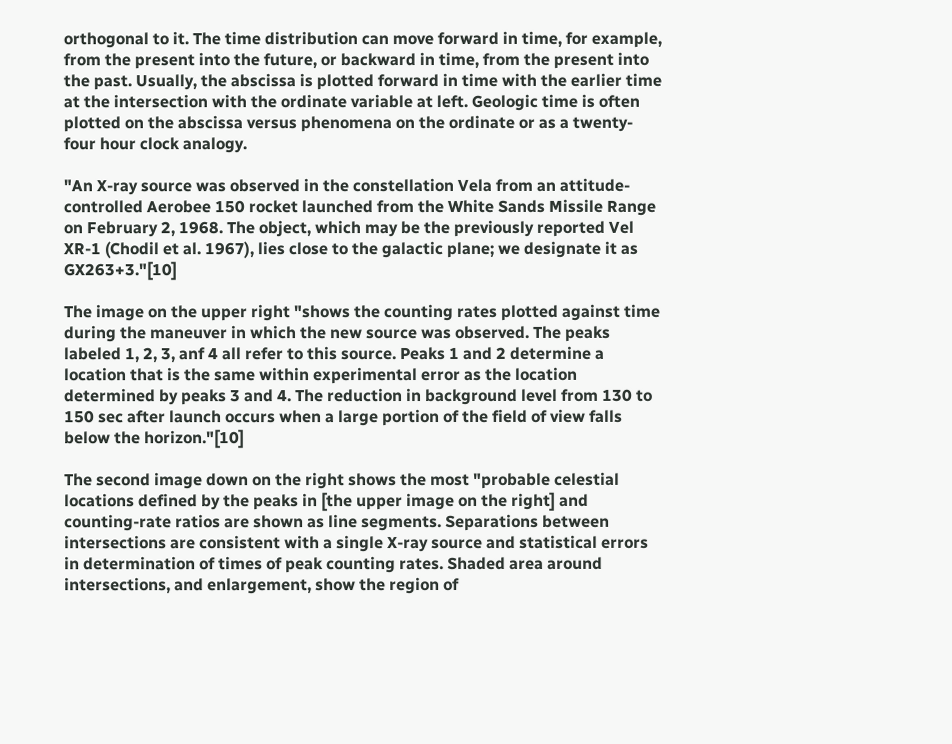orthogonal to it. The time distribution can move forward in time, for example, from the present into the future, or backward in time, from the present into the past. Usually, the abscissa is plotted forward in time with the earlier time at the intersection with the ordinate variable at left. Geologic time is often plotted on the abscissa versus phenomena on the ordinate or as a twenty-four hour clock analogy.

"An X-ray source was observed in the constellation Vela from an attitude-controlled Aerobee 150 rocket launched from the White Sands Missile Range on February 2, 1968. The object, which may be the previously reported Vel XR-1 (Chodil et al. 1967), lies close to the galactic plane; we designate it as GX263+3."[10]

The image on the upper right "shows the counting rates plotted against time during the maneuver in which the new source was observed. The peaks labeled 1, 2, 3, anf 4 all refer to this source. Peaks 1 and 2 determine a location that is the same within experimental error as the location determined by peaks 3 and 4. The reduction in background level from 130 to 150 sec after launch occurs when a large portion of the field of view falls below the horizon."[10]

The second image down on the right shows the most "probable celestial locations defined by the peaks in [the upper image on the right] and counting-rate ratios are shown as line segments. Separations between intersections are consistent with a single X-ray source and statistical errors in determination of times of peak counting rates. Shaded area around intersections, and enlargement, show the region of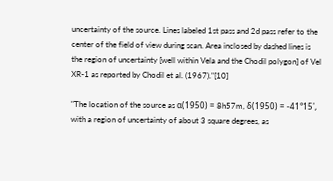uncertainty of the source. Lines labeled 1st pass and 2d pass refer to the center of the field of view during scan. Area inclosed by dashed lines is the region of uncertainty [well within Vela and the Chodil polygon] of Vel XR-1 as reported by Chodil et al. (1967)."[10]

"The location of the source as α(1950) = 8h57m, δ(1950) = -41°15', with a region of uncertainty of about 3 square degrees, as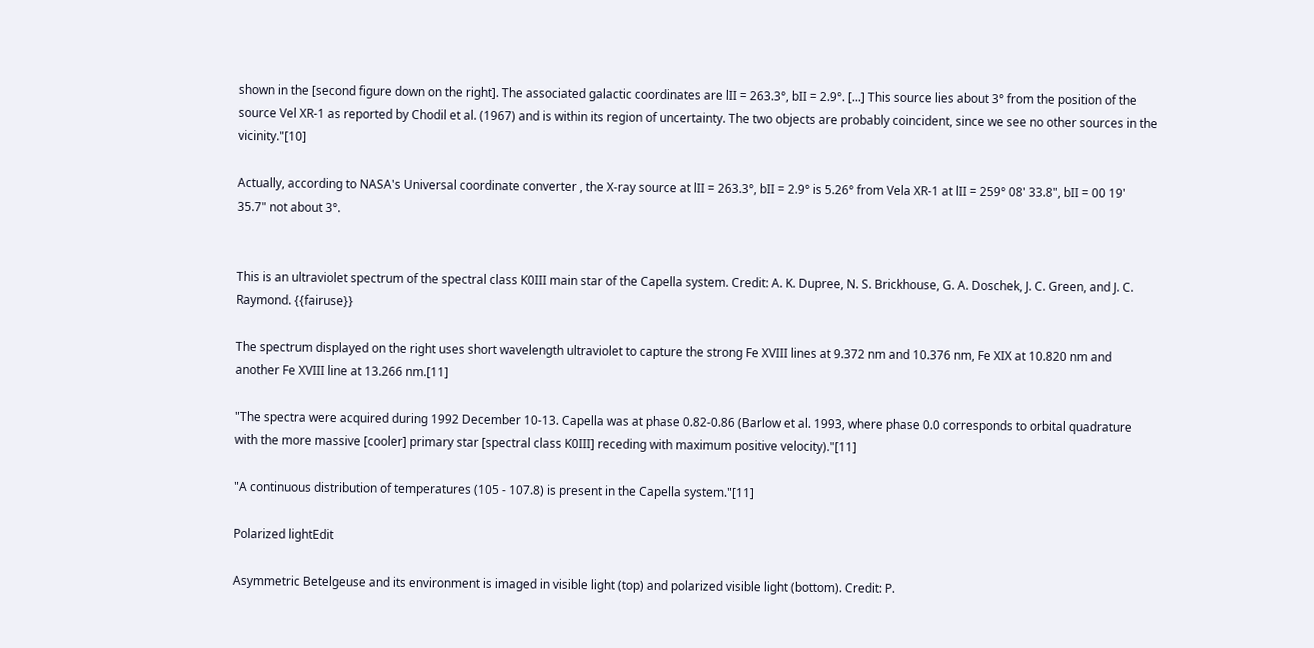shown in the [second figure down on the right]. The associated galactic coordinates are lII = 263.3°, bII = 2.9°. [...] This source lies about 3° from the position of the source Vel XR-1 as reported by Chodil et al. (1967) and is within its region of uncertainty. The two objects are probably coincident, since we see no other sources in the vicinity."[10]

Actually, according to NASA's Universal coordinate converter , the X-ray source at lII = 263.3°, bII = 2.9° is 5.26° from Vela XR-1 at lII = 259° 08' 33.8", bII = 00 19' 35.7" not about 3°.


This is an ultraviolet spectrum of the spectral class K0III main star of the Capella system. Credit: A. K. Dupree, N. S. Brickhouse, G. A. Doschek, J. C. Green, and J. C. Raymond. {{fairuse}}

The spectrum displayed on the right uses short wavelength ultraviolet to capture the strong Fe XVIII lines at 9.372 nm and 10.376 nm, Fe XIX at 10.820 nm and another Fe XVIII line at 13.266 nm.[11]

"The spectra were acquired during 1992 December 10-13. Capella was at phase 0.82-0.86 (Barlow et al. 1993, where phase 0.0 corresponds to orbital quadrature with the more massive [cooler] primary star [spectral class K0III] receding with maximum positive velocity)."[11]

"A continuous distribution of temperatures (105 - 107.8) is present in the Capella system."[11]

Polarized lightEdit

Asymmetric Betelgeuse and its environment is imaged in visible light (top) and polarized visible light (bottom). Credit: P.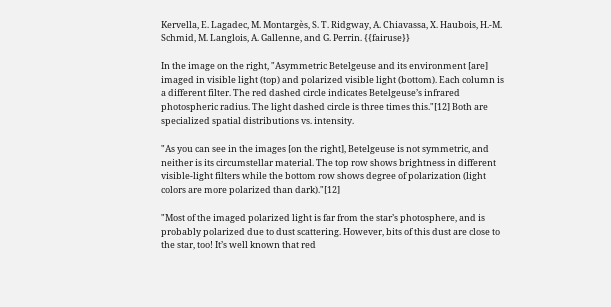Kervella, E. Lagadec, M. Montargès, S. T. Ridgway, A. Chiavassa, X. Haubois, H.-M. Schmid, M. Langlois, A. Gallenne, and G. Perrin. {{fairuse}}

In the image on the right, "Asymmetric Betelgeuse and its environment [are] imaged in visible light (top) and polarized visible light (bottom). Each column is a different filter. The red dashed circle indicates Betelgeuse’s infrared photospheric radius. The light dashed circle is three times this."[12] Both are specialized spatial distributions vs. intensity.

"As you can see in the images [on the right], Betelgeuse is not symmetric, and neither is its circumstellar material. The top row shows brightness in different visible-light filters while the bottom row shows degree of polarization (light colors are more polarized than dark)."[12]

"Most of the imaged polarized light is far from the star’s photosphere, and is probably polarized due to dust scattering. However, bits of this dust are close to the star, too! It’s well known that red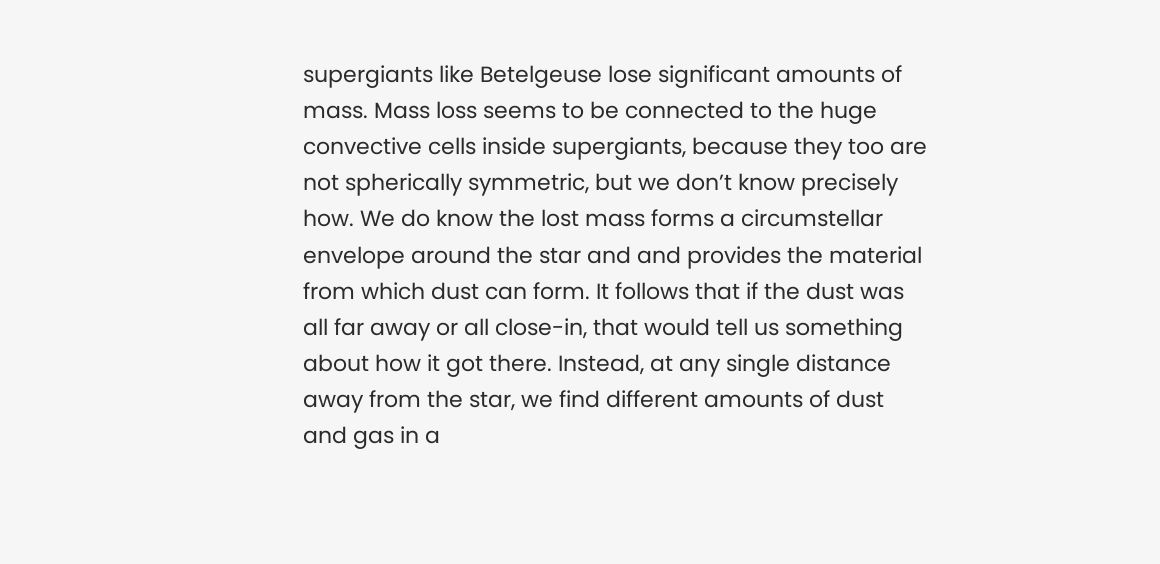supergiants like Betelgeuse lose significant amounts of mass. Mass loss seems to be connected to the huge convective cells inside supergiants, because they too are not spherically symmetric, but we don’t know precisely how. We do know the lost mass forms a circumstellar envelope around the star and and provides the material from which dust can form. It follows that if the dust was all far away or all close-in, that would tell us something about how it got there. Instead, at any single distance away from the star, we find different amounts of dust and gas in a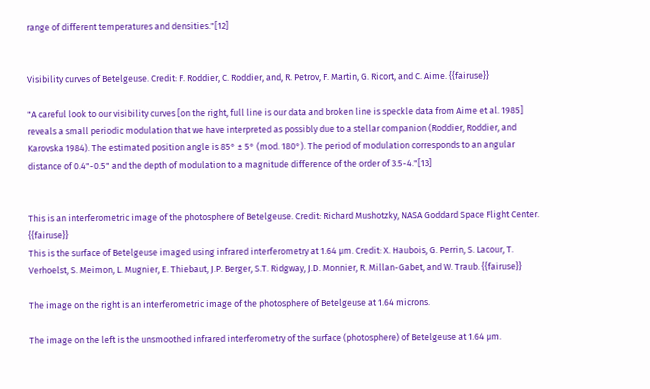range of different temperatures and densities."[12]


Visibility curves of Betelgeuse. Credit: F. Roddier, C. Roddier, and, R. Petrov, F. Martin, G. Ricort, and C. Aime. {{fairuse}}

"A careful look to our visibility curves [on the right, full line is our data and broken line is speckle data from Aime et al. 1985] reveals a small periodic modulation that we have interpreted as possibly due to a stellar companion (Roddier, Roddier, and Karovska 1984). The estimated position angle is 85° ± 5° (mod. 180°). The period of modulation corresponds to an angular distance of 0.4"-0.5" and the depth of modulation to a magnitude difference of the order of 3.5-4."[13]


This is an interferometric image of the photosphere of Betelgeuse. Credit: Richard Mushotzky, NASA Goddard Space Flight Center. {{fairuse}}
This is the surface of Betelgeuse imaged using infrared interferometry at 1.64 µm. Credit: X. Haubois, G. Perrin, S. Lacour, T. Verhoelst, S. Meimon, L. Mugnier, E. Thiebaut, J.P. Berger, S.T. Ridgway, J.D. Monnier, R. Millan-Gabet, and W. Traub. {{fairuse}}

The image on the right is an interferometric image of the photosphere of Betelgeuse at 1.64 microns.

The image on the left is the unsmoothed infrared interferometry of the surface (photosphere) of Betelgeuse at 1.64 µm.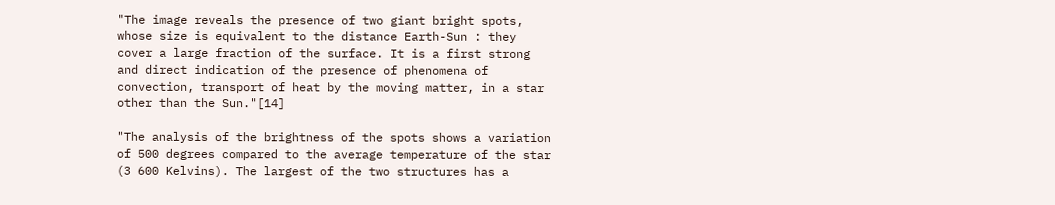"The image reveals the presence of two giant bright spots, whose size is equivalent to the distance Earth-Sun : they cover a large fraction of the surface. It is a first strong and direct indication of the presence of phenomena of convection, transport of heat by the moving matter, in a star other than the Sun."[14]

"The analysis of the brightness of the spots shows a variation of 500 degrees compared to the average temperature of the star (3 600 Kelvins). The largest of the two structures has a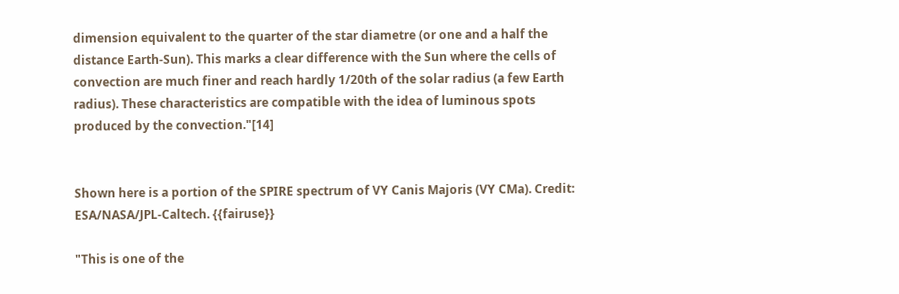dimension equivalent to the quarter of the star diametre (or one and a half the distance Earth-Sun). This marks a clear difference with the Sun where the cells of convection are much finer and reach hardly 1/20th of the solar radius (a few Earth radius). These characteristics are compatible with the idea of luminous spots produced by the convection."[14]


Shown here is a portion of the SPIRE spectrum of VY Canis Majoris (VY CMa). Credit: ESA/NASA/JPL-Caltech. {{fairuse}}

"This is one of the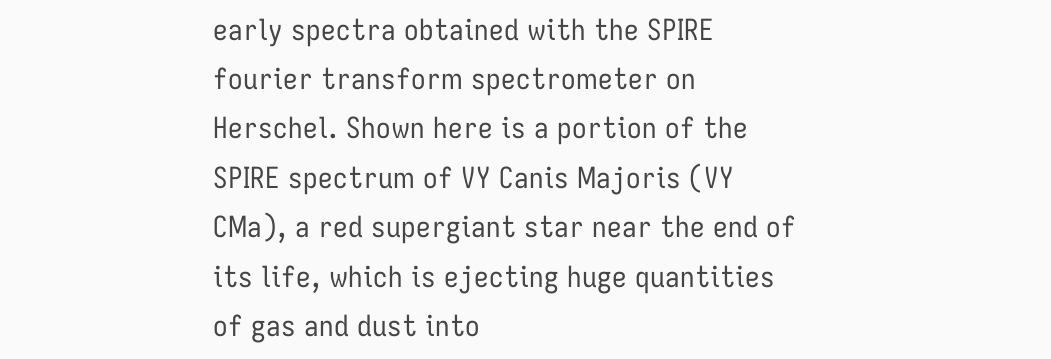early spectra obtained with the SPIRE fourier transform spectrometer on Herschel. Shown here is a portion of the SPIRE spectrum of VY Canis Majoris (VY CMa), a red supergiant star near the end of its life, which is ejecting huge quantities of gas and dust into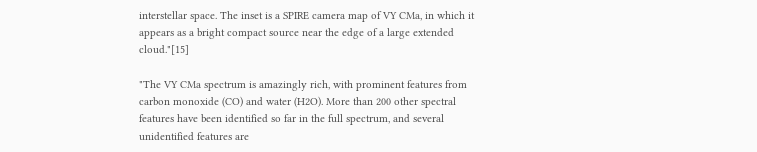interstellar space. The inset is a SPIRE camera map of VY CMa, in which it appears as a bright compact source near the edge of a large extended cloud."[15]

"The VY CMa spectrum is amazingly rich, with prominent features from carbon monoxide (CO) and water (H2O). More than 200 other spectral features have been identified so far in the full spectrum, and several unidentified features are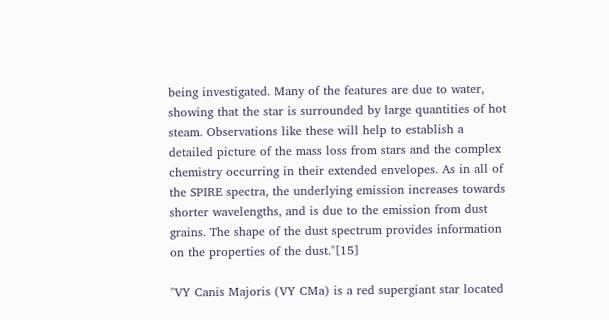being investigated. Many of the features are due to water, showing that the star is surrounded by large quantities of hot steam. Observations like these will help to establish a detailed picture of the mass loss from stars and the complex chemistry occurring in their extended envelopes. As in all of the SPIRE spectra, the underlying emission increases towards shorter wavelengths, and is due to the emission from dust grains. The shape of the dust spectrum provides information on the properties of the dust."[15]

"VY Canis Majoris (VY CMa) is a red supergiant star located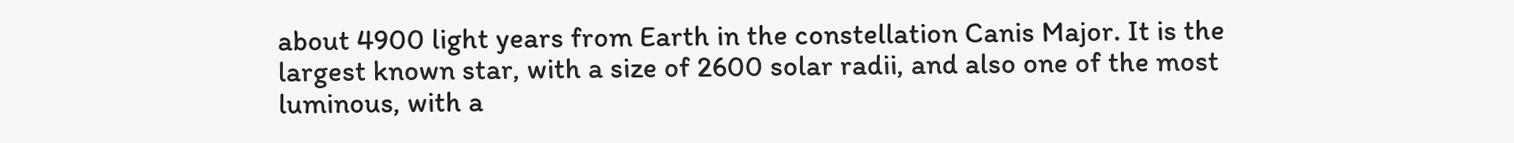about 4900 light years from Earth in the constellation Canis Major. It is the largest known star, with a size of 2600 solar radii, and also one of the most luminous, with a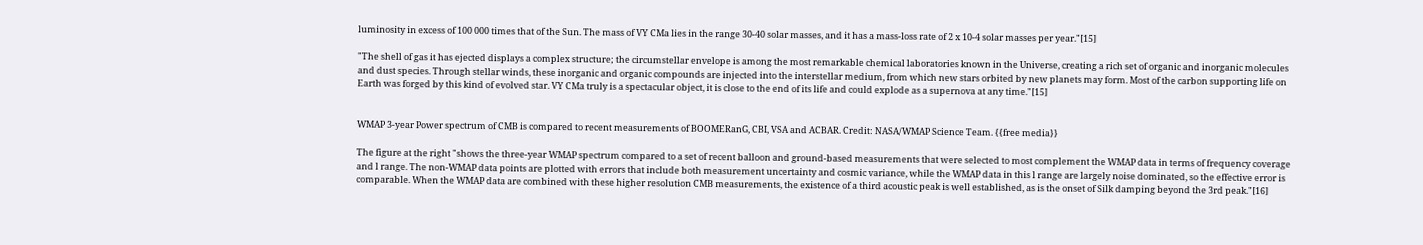luminosity in excess of 100 000 times that of the Sun. The mass of VY CMa lies in the range 30-40 solar masses, and it has a mass-loss rate of 2 x 10-4 solar masses per year."[15]

"The shell of gas it has ejected displays a complex structure; the circumstellar envelope is among the most remarkable chemical laboratories known in the Universe, creating a rich set of organic and inorganic molecules and dust species. Through stellar winds, these inorganic and organic compounds are injected into the interstellar medium, from which new stars orbited by new planets may form. Most of the carbon supporting life on Earth was forged by this kind of evolved star. VY CMa truly is a spectacular object, it is close to the end of its life and could explode as a supernova at any time."[15]


WMAP 3-year Power spectrum of CMB is compared to recent measurements of BOOMERanG, CBI, VSA and ACBAR. Credit: NASA/WMAP Science Team. {{free media}}

The figure at the right "shows the three-year WMAP spectrum compared to a set of recent balloon and ground-based measurements that were selected to most complement the WMAP data in terms of frequency coverage and l range. The non-WMAP data points are plotted with errors that include both measurement uncertainty and cosmic variance, while the WMAP data in this l range are largely noise dominated, so the effective error is comparable. When the WMAP data are combined with these higher resolution CMB measurements, the existence of a third acoustic peak is well established, as is the onset of Silk damping beyond the 3rd peak."[16]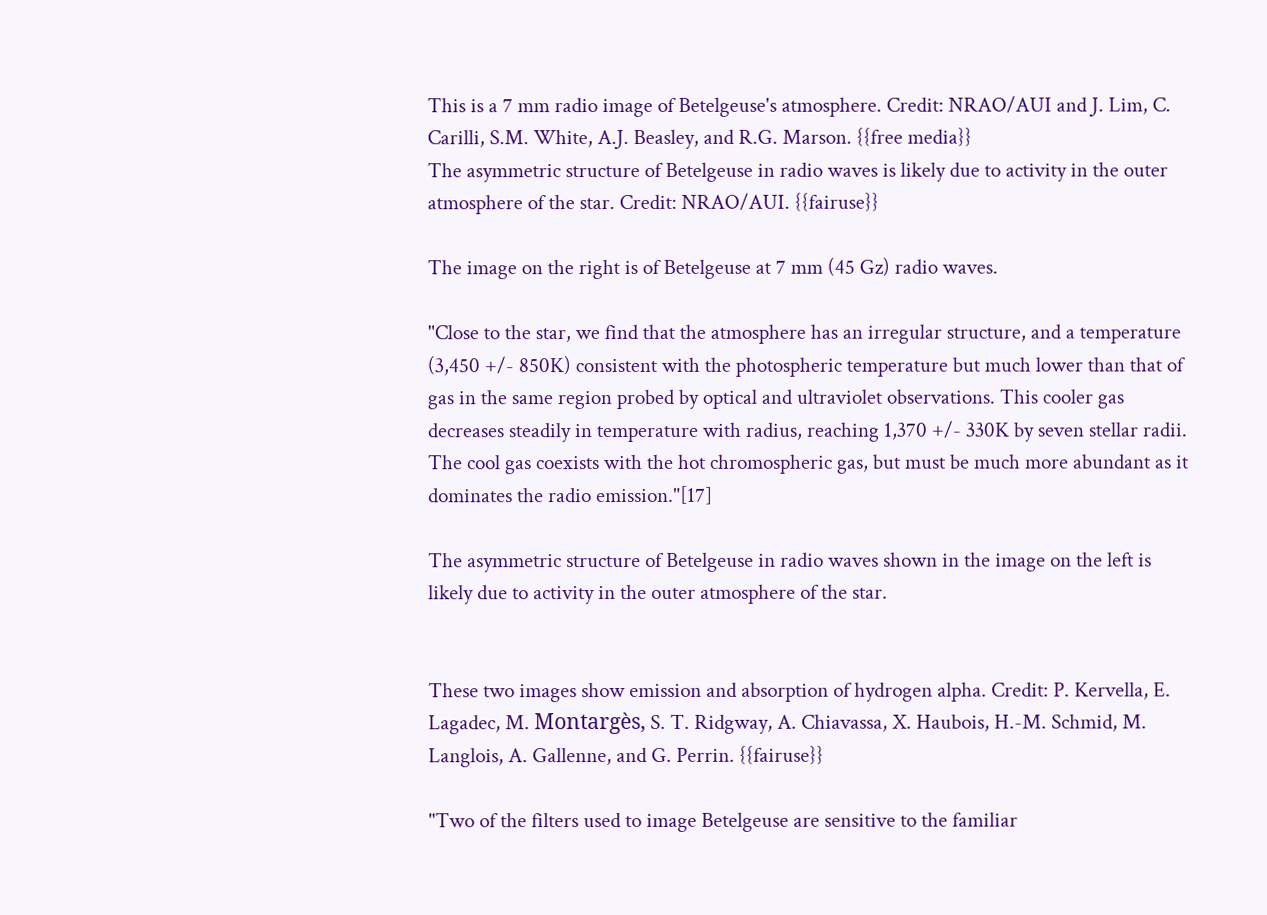This is a 7 mm radio image of Betelgeuse's atmosphere. Credit: NRAO/AUI and J. Lim, C. Carilli, S.M. White, A.J. Beasley, and R.G. Marson. {{free media}}
The asymmetric structure of Betelgeuse in radio waves is likely due to activity in the outer atmosphere of the star. Credit: NRAO/AUI. {{fairuse}}

The image on the right is of Betelgeuse at 7 mm (45 Gz) radio waves.

"Close to the star, we find that the atmosphere has an irregular structure, and a temperature (3,450 +/- 850K) consistent with the photospheric temperature but much lower than that of gas in the same region probed by optical and ultraviolet observations. This cooler gas decreases steadily in temperature with radius, reaching 1,370 +/- 330K by seven stellar radii. The cool gas coexists with the hot chromospheric gas, but must be much more abundant as it dominates the radio emission."[17]

The asymmetric structure of Betelgeuse in radio waves shown in the image on the left is likely due to activity in the outer atmosphere of the star.


These two images show emission and absorption of hydrogen alpha. Credit: P. Kervella, E. Lagadec, M. Montargès, S. T. Ridgway, A. Chiavassa, X. Haubois, H.-M. Schmid, M. Langlois, A. Gallenne, and G. Perrin. {{fairuse}}

"Two of the filters used to image Betelgeuse are sensitive to the familiar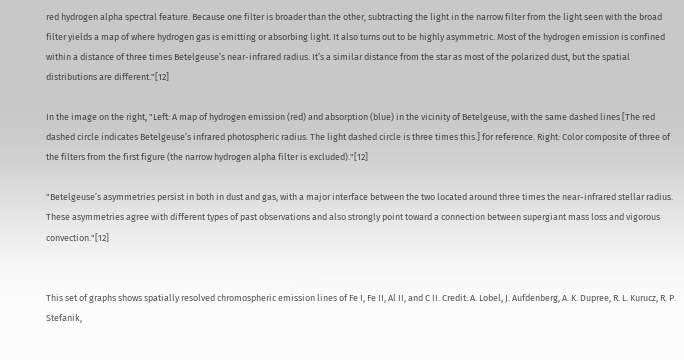red hydrogen alpha spectral feature. Because one filter is broader than the other, subtracting the light in the narrow filter from the light seen with the broad filter yields a map of where hydrogen gas is emitting or absorbing light. It also turns out to be highly asymmetric. Most of the hydrogen emission is confined within a distance of three times Betelgeuse’s near-infrared radius. It’s a similar distance from the star as most of the polarized dust, but the spatial distributions are different."[12]

In the image on the right, "Left: A map of hydrogen emission (red) and absorption (blue) in the vicinity of Betelgeuse, with the same dashed lines [The red dashed circle indicates Betelgeuse’s infrared photospheric radius. The light dashed circle is three times this.] for reference. Right: Color composite of three of the filters from the first figure (the narrow hydrogen alpha filter is excluded)."[12]

"Betelgeuse’s asymmetries persist in both in dust and gas, with a major interface between the two located around three times the near-infrared stellar radius. These asymmetries agree with different types of past observations and also strongly point toward a connection between supergiant mass loss and vigorous convection."[12]


This set of graphs shows spatially resolved chromospheric emission lines of Fe I, Fe II, Al II, and C II. Credit: A. Lobel, J. Aufdenberg, A. K. Dupree, R. L. Kurucz, R. P. Stefanik,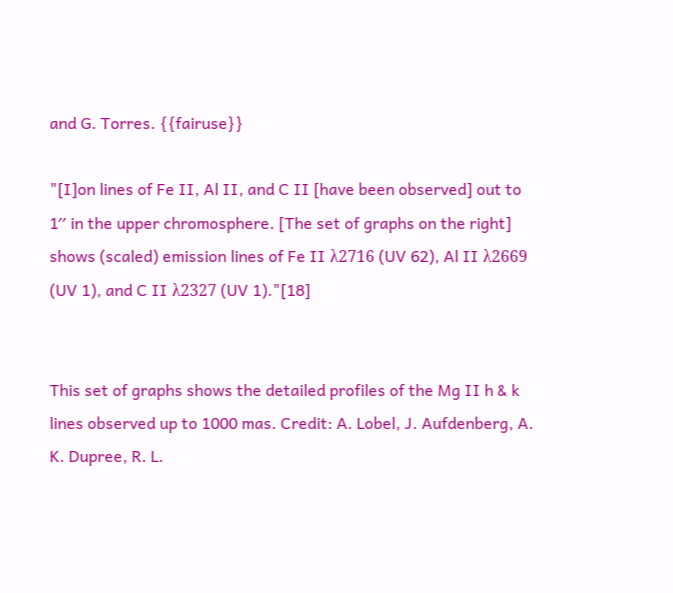and G. Torres. {{fairuse}}

"[I]on lines of Fe II, Al II, and C II [have been observed] out to 1′′ in the upper chromosphere. [The set of graphs on the right] shows (scaled) emission lines of Fe II λ2716 (UV 62), Al II λ2669 (UV 1), and C II λ2327 (UV 1)."[18]


This set of graphs shows the detailed profiles of the Mg II h & k lines observed up to 1000 mas. Credit: A. Lobel, J. Aufdenberg, A. K. Dupree, R. L.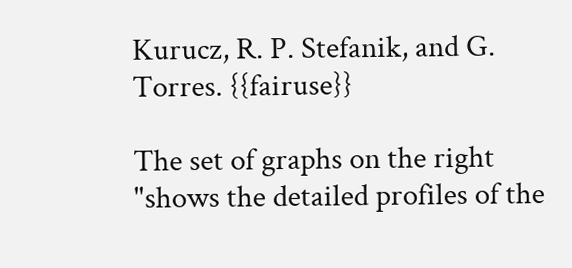Kurucz, R. P. Stefanik, and G. Torres. {{fairuse}}

The set of graphs on the right "shows the detailed profiles of the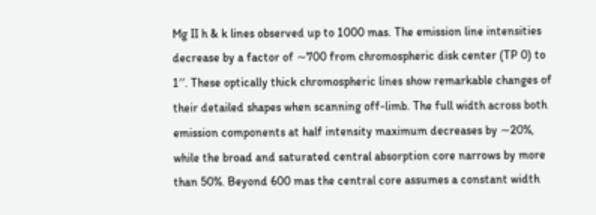Mg II h & k lines observed up to 1000 mas. The emission line intensities decrease by a factor of ∼700 from chromospheric disk center (TP 0) to 1′′. These optically thick chromospheric lines show remarkable changes of their detailed shapes when scanning off-limb. The full width across both emission components at half intensity maximum decreases by ∼20%, while the broad and saturated central absorption core narrows by more than 50%. Beyond 600 mas the central core assumes a constant width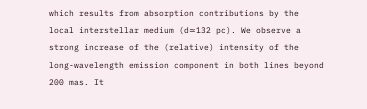which results from absorption contributions by the local interstellar medium (d≃132 pc). We observe a strong increase of the (relative) intensity of the long-wavelength emission component in both lines beyond 200 mas. It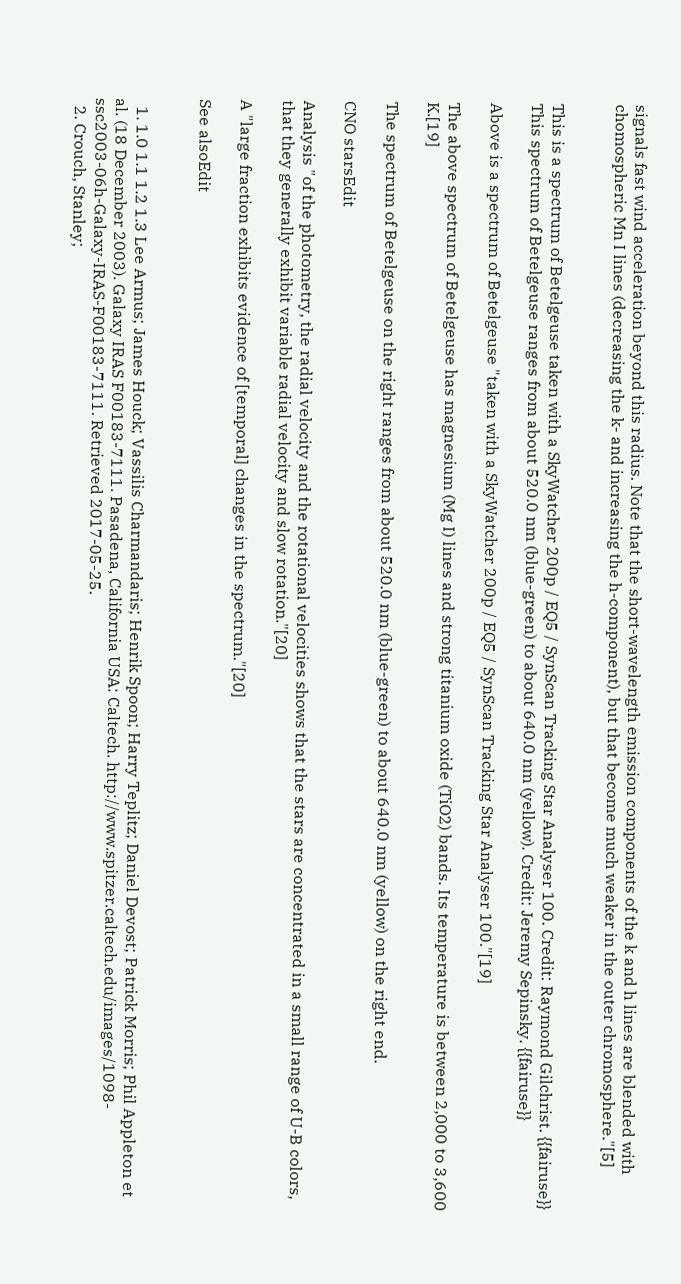signals fast wind acceleration beyond this radius. Note that the short-wavelength emission components of the k and h lines are blended with chomospheric Mn I lines (decreasing the k- and increasing the h-component), but that become much weaker in the outer chromosphere."[5]


This is a spectrum of Betelgeuse taken with a SkyWatcher 200p / EQ5 / SynScan Tracking Star Analyser 100. Credit: Raymond Gilchrist. {{fairuse}}
This spectrum of Betelgeuse ranges from about 520.0 nm (blue-green) to about 640.0 nm (yellow). Credit: Jeremy Sepinsky. {{fairuse}}

Above is a spectrum of Betelgeuse "taken with a SkyWatcher 200p / EQ5 / SynScan Tracking Star Analyser 100."[19]

The above spectrum of Betelgeuse has magnesium (Mg I) lines and strong titanium oxide (TiO2) bands. Its temperature is between 2,000 to 3,600 K.[19]

The spectrum of Betelgeuse on the right ranges from about 520.0 nm (blue-green) to about 640.0 nm (yellow) on the right end.

CNO starsEdit

Analysis "of the photometry, the radial velocity and the rotational velocities shows that the stars are concentrated in a small range of U-B colors, that they generally exhibit variable radial velocity and slow rotation."[20]

A "large fraction exhibits evidence of [temporal] changes in the spectrum."[20]

See alsoEdit


  1. 1.0 1.1 1.2 1.3 Lee Armus; James Houck; Vassilis Charmandaris; Henrik Spoon; Harry Teplitz; Daniel Devost; Patrick Morris; Phil Appleton et al. (18 December 2003). Galaxy IRAS F00183-7111. Pasadena, California USA: Caltech. http://www.spitzer.caltech.edu/images/1098-ssc2003-06h-Galaxy-IRAS-F00183-7111. Retrieved 2017-05-25.
  2. Crouch, Stanley;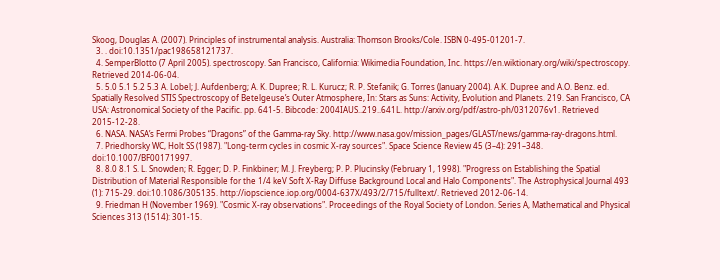Skoog, Douglas A. (2007). Principles of instrumental analysis. Australia: Thomson Brooks/Cole. ISBN 0-495-01201-7.
  3. . doi:10.1351/pac198658121737.
  4. SemperBlotto (7 April 2005). spectroscopy. San Francisco, California: Wikimedia Foundation, Inc. https://en.wiktionary.org/wiki/spectroscopy. Retrieved 2014-06-04.
  5. 5.0 5.1 5.2 5.3 A. Lobel; J. Aufdenberg; A. K. Dupree; R. L. Kurucz; R. P. Stefanik; G. Torres (January 2004). A.K. Dupree and A.O. Benz. ed. Spatially Resolved STIS Spectroscopy of Betelgeuse’s Outer Atmosphere, In: Stars as Suns: Activity, Evolution and Planets. 219. San Francisco, CA USA: Astronomical Society of the Pacific. pp. 641-5. Bibcode: 2004IAUS..219..641L. http://arxiv.org/pdf/astro-ph/0312076v1. Retrieved 2015-12-28.
  6. NASA. NASA’s Fermi Probes “Dragons” of the Gamma-ray Sky. http://www.nasa.gov/mission_pages/GLAST/news/gamma-ray-dragons.html.
  7. Priedhorsky WC, Holt SS (1987). "Long-term cycles in cosmic X-ray sources". Space Science Review 45 (3–4): 291–348. doi:10.1007/BF00171997.
  8. 8.0 8.1 S. L. Snowden; R. Egger; D. P. Finkbiner; M. J. Freyberg; P. P. Plucinsky (February 1, 1998). "Progress on Establishing the Spatial Distribution of Material Responsible for the 1/4 keV Soft X-Ray Diffuse Background Local and Halo Components". The Astrophysical Journal 493 (1): 715-29. doi:10.1086/305135. http://iopscience.iop.org/0004-637X/493/2/715/fulltext/. Retrieved 2012-06-14.
  9. Friedman H (November 1969). "Cosmic X-ray observations". Proceedings of the Royal Society of London. Series A, Mathematical and Physical Sciences 313 (1514): 301-15.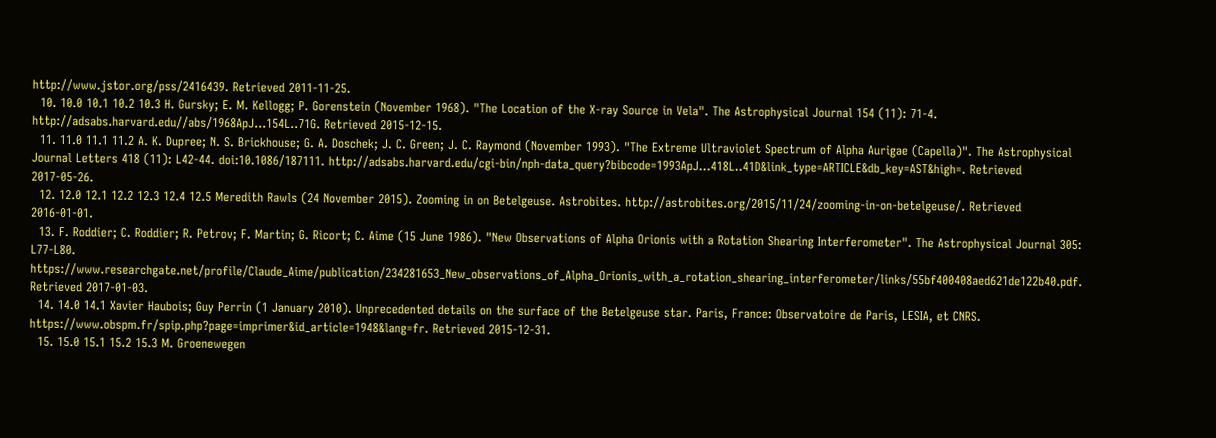http://www.jstor.org/pss/2416439. Retrieved 2011-11-25.
  10. 10.0 10.1 10.2 10.3 H. Gursky; E. M. Kellogg; P. Gorenstein (November 1968). "The Location of the X-ray Source in Vela". The Astrophysical Journal 154 (11): 71-4. http://adsabs.harvard.edu//abs/1968ApJ...154L..71G. Retrieved 2015-12-15.
  11. 11.0 11.1 11.2 A. K. Dupree; N. S. Brickhouse; G. A. Doschek; J. C. Green; J. C. Raymond (November 1993). "The Extreme Ultraviolet Spectrum of Alpha Aurigae (Capella)". The Astrophysical Journal Letters 418 (11): L42-44. doi:10.1086/187111. http://adsabs.harvard.edu/cgi-bin/nph-data_query?bibcode=1993ApJ...418L..41D&link_type=ARTICLE&db_key=AST&high=. Retrieved 2017-05-26.
  12. 12.0 12.1 12.2 12.3 12.4 12.5 Meredith Rawls (24 November 2015). Zooming in on Betelgeuse. Astrobites. http://astrobites.org/2015/11/24/zooming-in-on-betelgeuse/. Retrieved 2016-01-01.
  13. F. Roddier; C. Roddier; R. Petrov; F. Martin; G. Ricort; C. Aime (15 June 1986). "New Observations of Alpha Orionis with a Rotation Shearing Interferometer". The Astrophysical Journal 305: L77-L80. https://www.researchgate.net/profile/Claude_Aime/publication/234281653_New_observations_of_Alpha_Orionis_with_a_rotation_shearing_interferometer/links/55bf400408aed621de122b40.pdf. Retrieved 2017-01-03.
  14. 14.0 14.1 Xavier Haubois; Guy Perrin (1 January 2010). Unprecedented details on the surface of the Betelgeuse star. Paris, France: Observatoire de Paris, LESIA, et CNRS. https://www.obspm.fr/spip.php?page=imprimer&id_article=1948&lang=fr. Retrieved 2015-12-31.
  15. 15.0 15.1 15.2 15.3 M. Groenewegen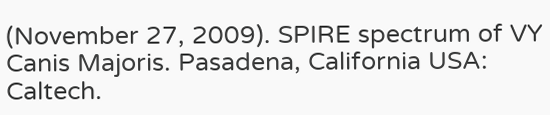(November 27, 2009). SPIRE spectrum of VY Canis Majoris. Pasadena, California USA: Caltech.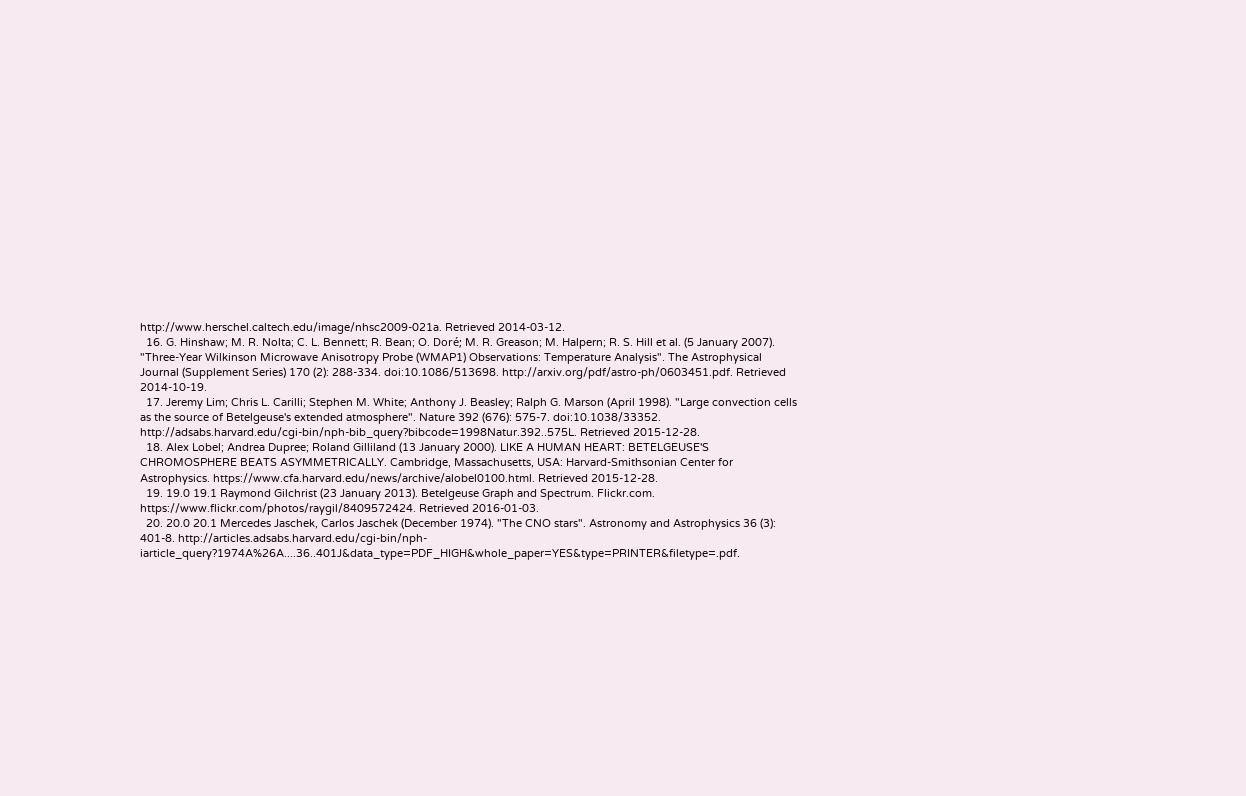http://www.herschel.caltech.edu/image/nhsc2009-021a. Retrieved 2014-03-12.
  16. G. Hinshaw; M. R. Nolta; C. L. Bennett; R. Bean; O. Doré; M. R. Greason; M. Halpern; R. S. Hill et al. (5 January 2007). "Three-Year Wilkinson Microwave Anisotropy Probe (WMAP1) Observations: Temperature Analysis". The Astrophysical Journal (Supplement Series) 170 (2): 288-334. doi:10.1086/513698. http://arxiv.org/pdf/astro-ph/0603451.pdf. Retrieved 2014-10-19.
  17. Jeremy Lim; Chris L. Carilli; Stephen M. White; Anthony J. Beasley; Ralph G. Marson (April 1998). "Large convection cells as the source of Betelgeuse's extended atmosphere". Nature 392 (676): 575-7. doi:10.1038/33352. http://adsabs.harvard.edu/cgi-bin/nph-bib_query?bibcode=1998Natur.392..575L. Retrieved 2015-12-28.
  18. Alex Lobel; Andrea Dupree; Roland Gilliland (13 January 2000). LIKE A HUMAN HEART: BETELGEUSE'S CHROMOSPHERE BEATS ASYMMETRICALLY. Cambridge, Massachusetts, USA: Harvard-Smithsonian Center for Astrophysics. https://www.cfa.harvard.edu/news/archive/alobel0100.html. Retrieved 2015-12-28.
  19. 19.0 19.1 Raymond Gilchrist (23 January 2013). Betelgeuse Graph and Spectrum. Flickr.com. https://www.flickr.com/photos/raygil/8409572424. Retrieved 2016-01-03.
  20. 20.0 20.1 Mercedes Jaschek, Carlos Jaschek (December 1974). "The CNO stars". Astronomy and Astrophysics 36 (3): 401-8. http://articles.adsabs.harvard.edu/cgi-bin/nph-iarticle_query?1974A%26A....36..401J&data_type=PDF_HIGH&whole_paper=YES&type=PRINTER&filetype=.pdf.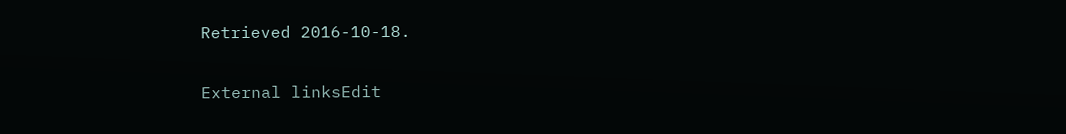Retrieved 2016-10-18.

External linksEdit